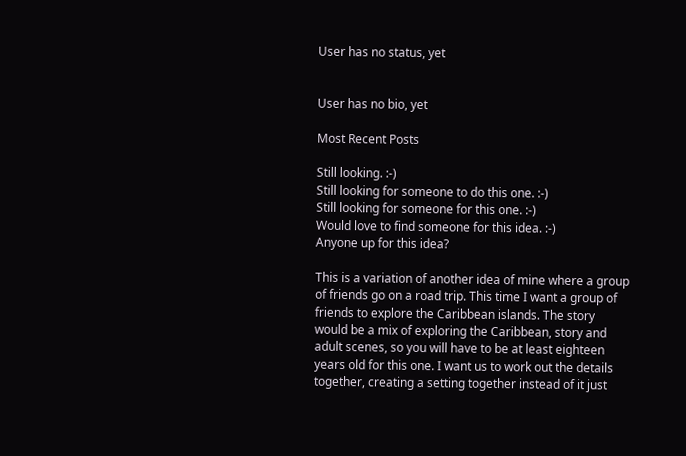User has no status, yet


User has no bio, yet

Most Recent Posts

Still looking. :-)
Still looking for someone to do this one. :-)
Still looking for someone for this one. :-)
Would love to find someone for this idea. :-)
Anyone up for this idea?

This is a variation of another idea of mine where a group of friends go on a road trip. This time I want a group of friends to explore the Caribbean islands. The story would be a mix of exploring the Caribbean, story and adult scenes, so you will have to be at least eighteen years old for this one. I want us to work out the details together, creating a setting together instead of it just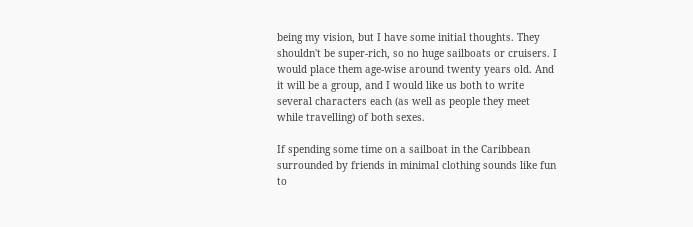being my vision, but I have some initial thoughts. They shouldn't be super-rich, so no huge sailboats or cruisers. I would place them age-wise around twenty years old. And it will be a group, and I would like us both to write several characters each (as well as people they meet while travelling) of both sexes.

If spending some time on a sailboat in the Caribbean surrounded by friends in minimal clothing sounds like fun to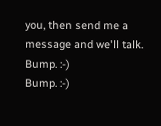you, then send me a message and we'll talk.
Bump. :-)
Bump. :-)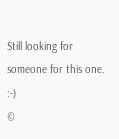Still looking for someone for this one. :-)
©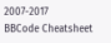2007-2017
BBCode Cheatsheet